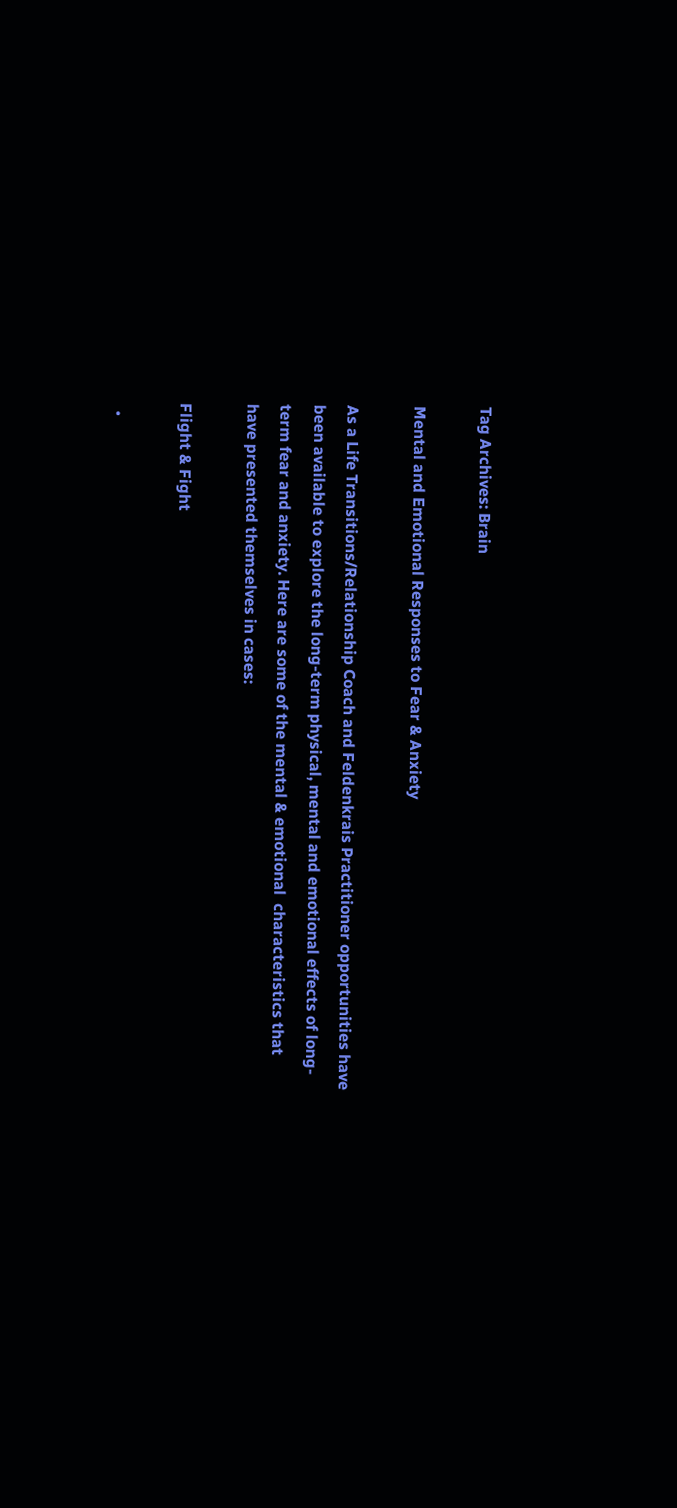Tag Archives: Brain

Mental and Emotional Responses to Fear & Anxiety

As a Life Transitions/Relationship Coach and Feldenkrais Practitioner opportunities have been available to explore the long-term physical, mental and emotional effects of long-term fear and anxiety. Here are some of the mental & emotional  characteristics that have presented themselves in cases:

Flight & Fight

  •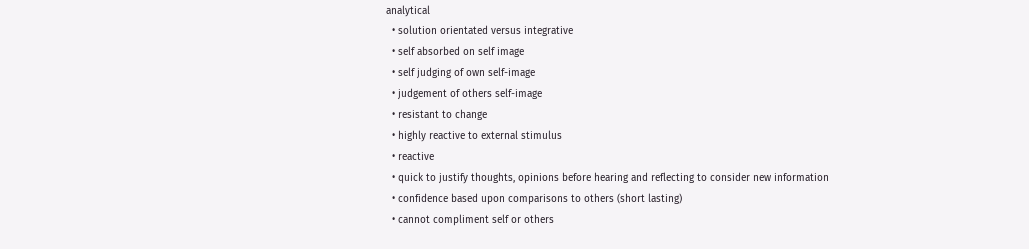analytical
  • solution orientated versus integrative
  • self absorbed on self image
  • self judging of own self-image
  • judgement of others self-image
  • resistant to change
  • highly reactive to external stimulus
  • reactive
  • quick to justify thoughts, opinions before hearing and reflecting to consider new information
  • confidence based upon comparisons to others (short lasting)
  • cannot compliment self or others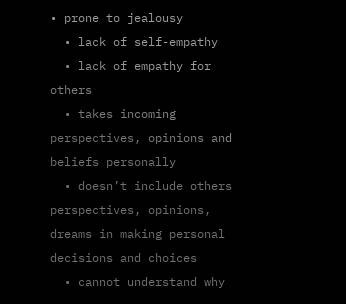• prone to jealousy
  • lack of self-empathy
  • lack of empathy for others
  • takes incoming perspectives, opinions and beliefs personally
  • doesn’t include others perspectives, opinions, dreams in making personal decisions and choices
  • cannot understand why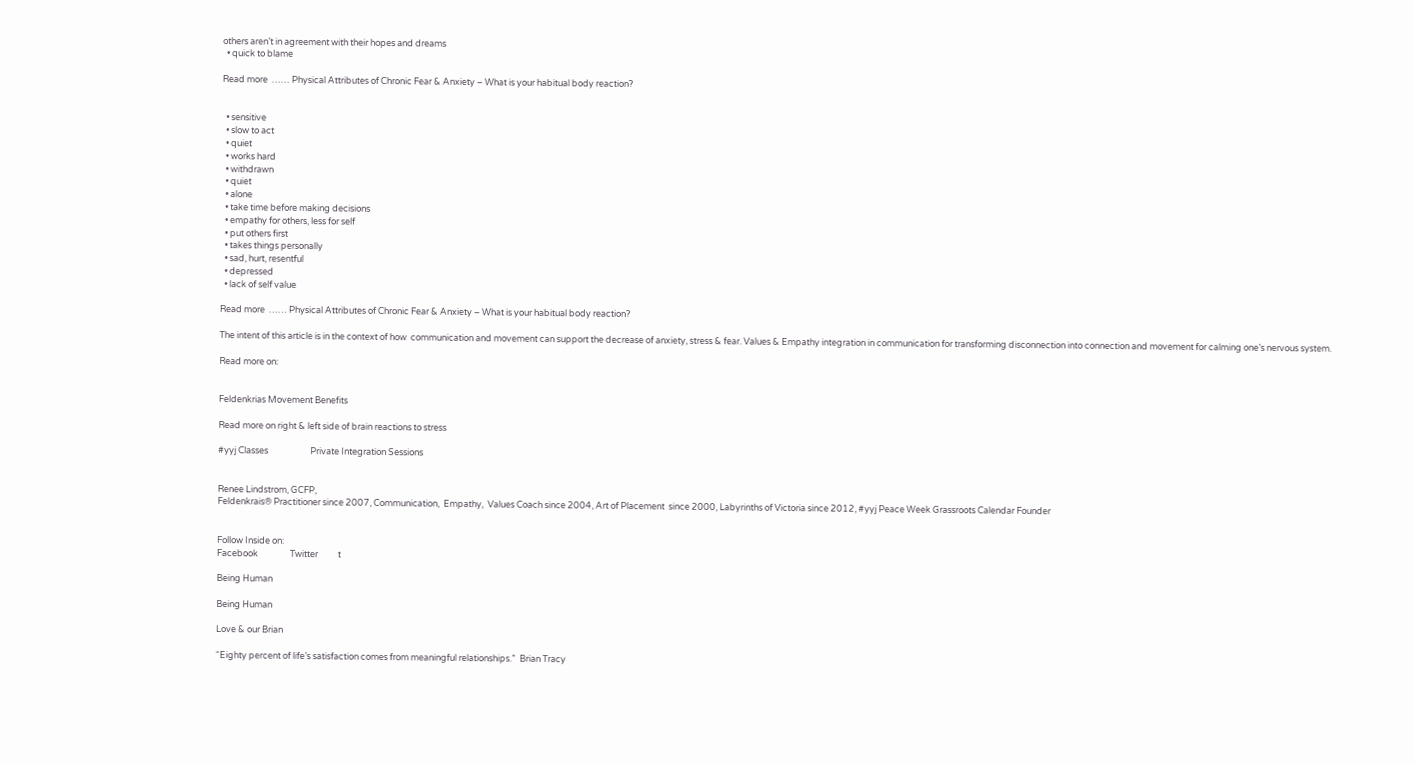others aren’t in agreement with their hopes and dreams
  • quick to blame

Read more  …… Physical Attributes of Chronic Fear & Anxiety – What is your habitual body reaction?


  • sensitive
  • slow to act
  • quiet
  • works hard
  • withdrawn
  • quiet
  • alone
  • take time before making decisions
  • empathy for others, less for self
  • put others first
  • takes things personally
  • sad, hurt, resentful
  • depressed
  • lack of self value

Read more  …… Physical Attributes of Chronic Fear & Anxiety – What is your habitual body reaction?

The intent of this article is in the context of how  communication and movement can support the decrease of anxiety, stress & fear. Values & Empathy integration in communication for transforming disconnection into connection and movement for calming one’s nervous system.

Read more on:


Feldenkrias Movement Benefits

Read more on right & left side of brain reactions to stress

#yyj Classes                     Private Integration Sessions


Renee Lindstrom, GCFP,
Feldenkrais® Practitioner since 2007, Communication,  Empathy,  Values Coach since 2004, Art of Placement  since 2000, Labyrinths of Victoria since 2012, #yyj Peace Week Grassroots Calendar Founder


Follow Inside on:
Facebook                Twitter          t

Being Human

Being Human

Love & our Brian

“Eighty percent of life’s satisfaction comes from meaningful relationships.”  Brian Tracy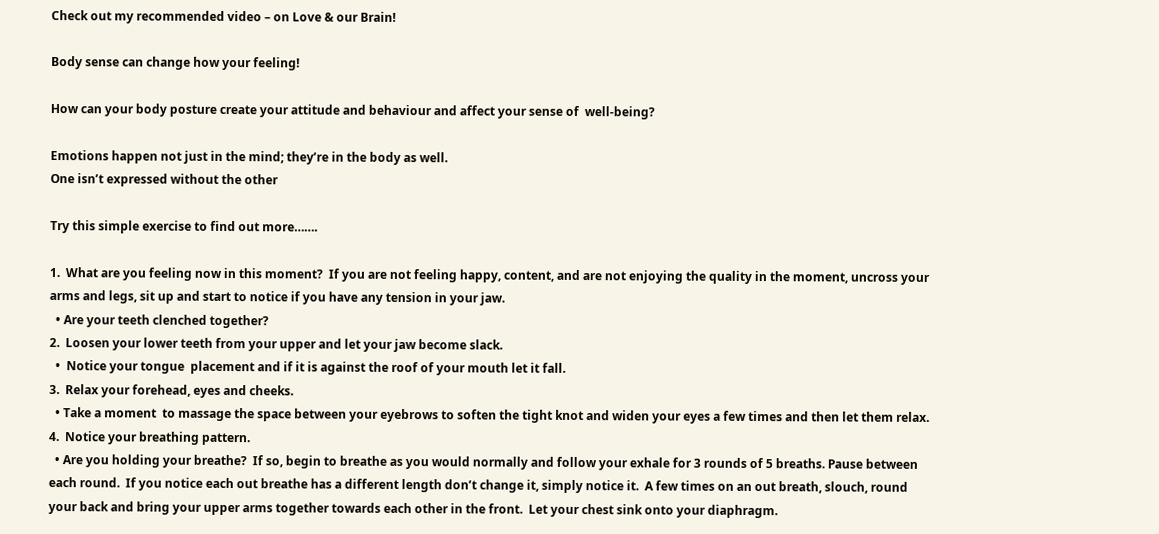Check out my recommended video – on Love & our Brain!

Body sense can change how your feeling!

How can your body posture create your attitude and behaviour and affect your sense of  well-being?

Emotions happen not just in the mind; they’re in the body as well.
One isn’t expressed without the other

Try this simple exercise to find out more…….

1.  What are you feeling now in this moment?  If you are not feeling happy, content, and are not enjoying the quality in the moment, uncross your arms and legs, sit up and start to notice if you have any tension in your jaw.
  • Are your teeth clenched together?
2.  Loosen your lower teeth from your upper and let your jaw become slack.
  •  Notice your tongue  placement and if it is against the roof of your mouth let it fall.
3.  Relax your forehead, eyes and cheeks.
  • Take a moment  to massage the space between your eyebrows to soften the tight knot and widen your eyes a few times and then let them relax.
4.  Notice your breathing pattern.
  • Are you holding your breathe?  If so, begin to breathe as you would normally and follow your exhale for 3 rounds of 5 breaths. Pause between each round.  If you notice each out breathe has a different length don’t change it, simply notice it.  A few times on an out breath, slouch, round your back and bring your upper arms together towards each other in the front.  Let your chest sink onto your diaphragm.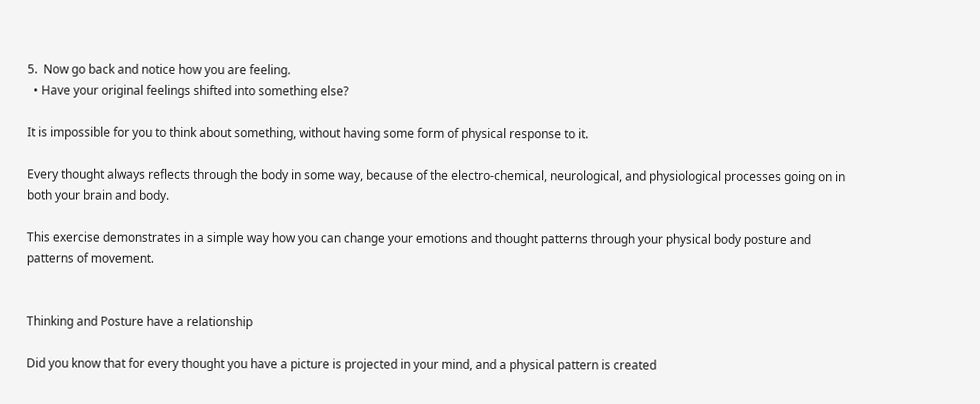5.  Now go back and notice how you are feeling.
  • Have your original feelings shifted into something else?

It is impossible for you to think about something, without having some form of physical response to it.

Every thought always reflects through the body in some way, because of the electro-chemical, neurological, and physiological processes going on in both your brain and body.

This exercise demonstrates in a simple way how you can change your emotions and thought patterns through your physical body posture and patterns of movement.


Thinking and Posture have a relationship

Did you know that for every thought you have a picture is projected in your mind, and a physical pattern is created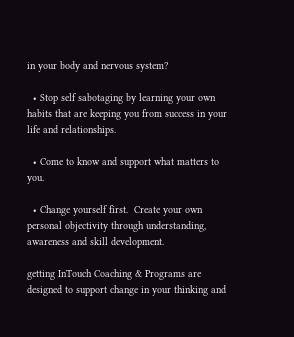in your body and nervous system?

  • Stop self sabotaging by learning your own habits that are keeping you from success in your life and relationships.

  • Come to know and support what matters to you.

  • Change yourself first.  Create your own personal objectivity through understanding, awareness and skill development.

getting InTouch Coaching & Programs are designed to support change in your thinking and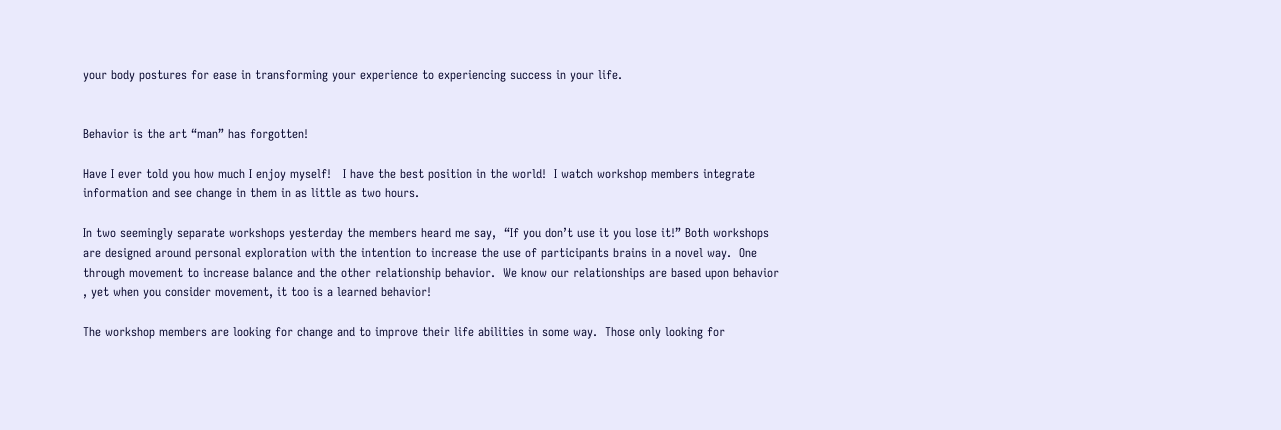your body postures for ease in transforming your experience to experiencing success in your life.


Behavior is the art “man” has forgotten!

Have I ever told you how much I enjoy myself!   I have the best position in the world!  I watch workshop members integrate information and see change in them in as little as two hours.

In two seemingly separate workshops yesterday the members heard me say,  “If you don’t use it you lose it!” Both workshops are designed around personal exploration with the intention to increase the use of participants brains in a novel way.  One through movement to increase balance and the other relationship behavior.  We know our relationships are based upon behavior , yet when you consider movement, it too is a learned behavior!

The workshop members are looking for change and to improve their life abilities in some way.  Those only looking for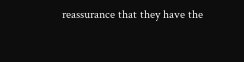reassurance that they have the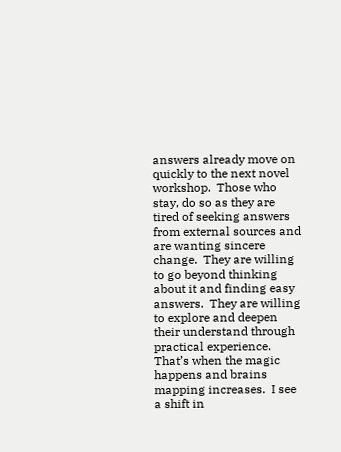answers already move on quickly to the next novel workshop.  Those who stay, do so as they are tired of seeking answers from external sources and are wanting sincere change.  They are willing to go beyond thinking about it and finding easy answers.  They are willing to explore and deepen their understand through practical experience.  That’s when the magic happens and brains mapping increases.  I see a shift in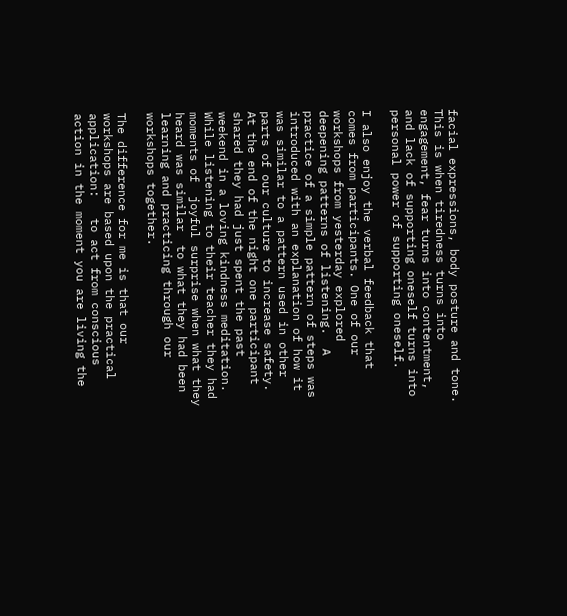facial expressions, body posture and tone.  This is when tiredness turns into engagement, fear turns into contentment, and lack of supporting oneself turns into personal power of supporting oneself.

I also enjoy the verbal feedback that comes from participants. One of our workshops from yesterday explored deepening patterns of listening.  A practice of a simple pattern of steps was introduced with an explanation of how it was similar to a pattern used in other parts of our culture to increase safety.  At the end of the night one participant shared they had just spent the past weekend in a loving kindness meditation.  While listening to their teacher they had moments of  joyful surprise when what they heard was similar  to what they had been learning and practicing through our workshops together.

The difference for me is that our workshops are based upon the practical application:   to act from conscious action in the moment you are living the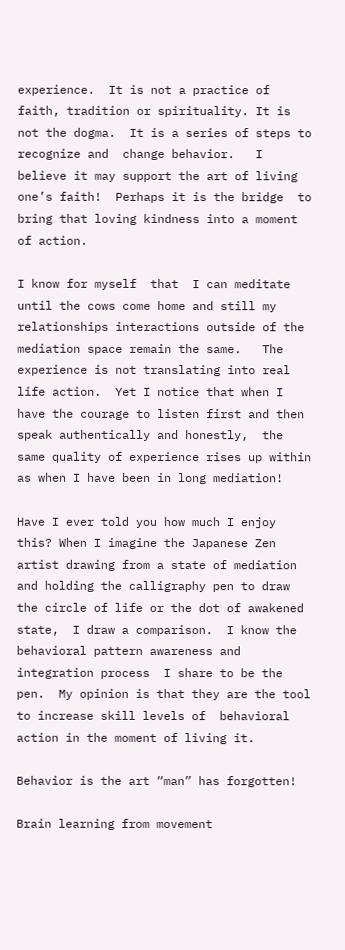experience.  It is not a practice of  faith, tradition or spirituality. It is not the dogma.  It is a series of steps to recognize and  change behavior.   I believe it may support the art of living one’s faith!  Perhaps it is the bridge  to bring that loving kindness into a moment of action.

I know for myself  that  I can meditate until the cows come home and still my relationships interactions outside of the mediation space remain the same.   The experience is not translating into real life action.  Yet I notice that when I have the courage to listen first and then speak authentically and honestly,  the same quality of experience rises up within as when I have been in long mediation!

Have I ever told you how much I enjoy this? When I imagine the Japanese Zen artist drawing from a state of mediation and holding the calligraphy pen to draw the circle of life or the dot of awakened state,  I draw a comparison.  I know the behavioral pattern awareness and integration process  I share to be the pen.  My opinion is that they are the tool to increase skill levels of  behavioral action in the moment of living it.

Behavior is the art “man” has forgotten!

Brain learning from movement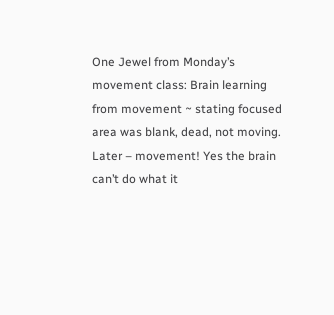One Jewel from Monday’s movement class: Brain learning from movement ~ stating focused area was blank, dead, not moving. Later – movement! Yes the brain can’t do what it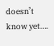doesn’t know yet….